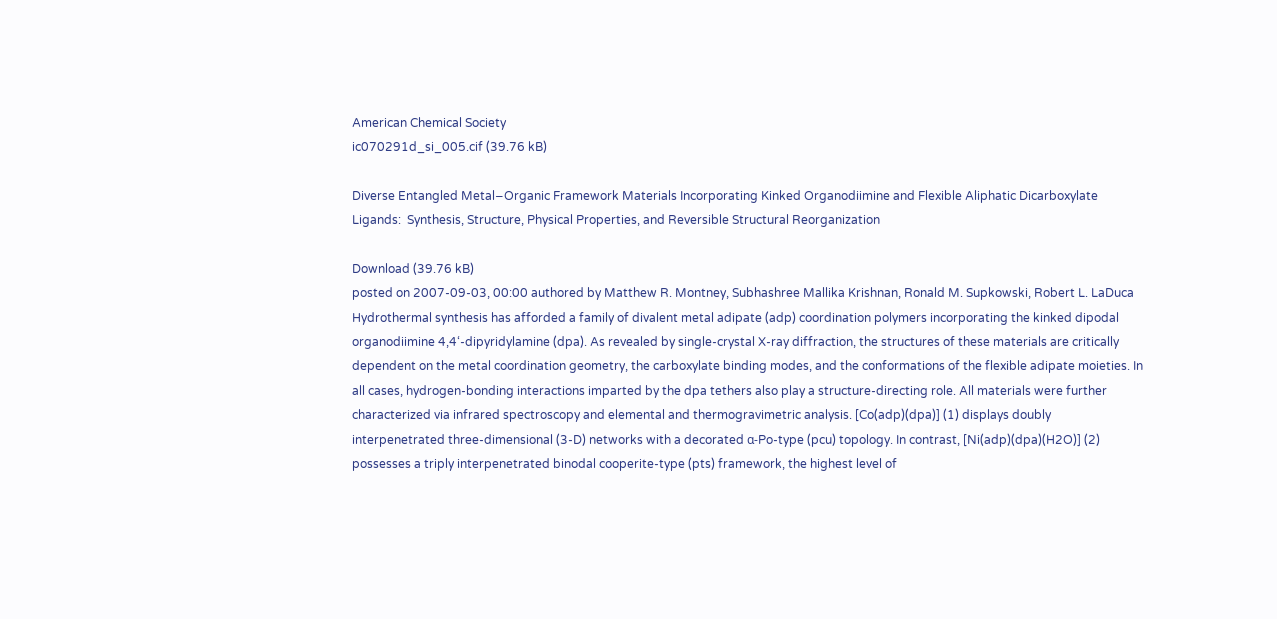American Chemical Society
ic070291d_si_005.cif (39.76 kB)

Diverse Entangled Metal−Organic Framework Materials Incorporating Kinked Organodiimine and Flexible Aliphatic Dicarboxylate Ligands:  Synthesis, Structure, Physical Properties, and Reversible Structural Reorganization

Download (39.76 kB)
posted on 2007-09-03, 00:00 authored by Matthew R. Montney, Subhashree Mallika Krishnan, Ronald M. Supkowski, Robert L. LaDuca
Hydrothermal synthesis has afforded a family of divalent metal adipate (adp) coordination polymers incorporating the kinked dipodal organodiimine 4,4‘-dipyridylamine (dpa). As revealed by single-crystal X-ray diffraction, the structures of these materials are critically dependent on the metal coordination geometry, the carboxylate binding modes, and the conformations of the flexible adipate moieties. In all cases, hydrogen-bonding interactions imparted by the dpa tethers also play a structure-directing role. All materials were further characterized via infrared spectroscopy and elemental and thermogravimetric analysis. [Co(adp)(dpa)] (1) displays doubly interpenetrated three-dimensional (3-D) networks with a decorated α-Po-type (pcu) topology. In contrast, [Ni(adp)(dpa)(H2O)] (2) possesses a triply interpenetrated binodal cooperite-type (pts) framework, the highest level of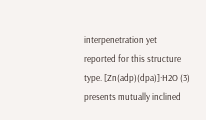interpenetration yet reported for this structure type. [Zn(adp)(dpa)]·H2O (3) presents mutually inclined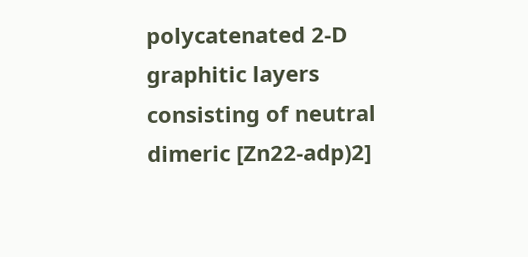polycatenated 2-D graphitic layers consisting of neutral dimeric [Zn22-adp)2]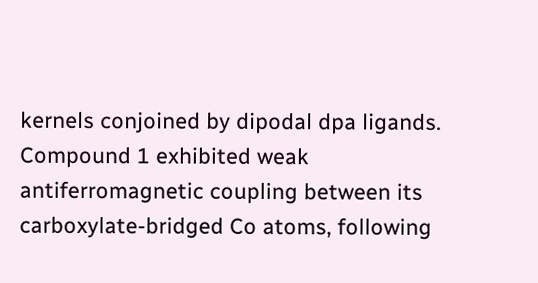kernels conjoined by dipodal dpa ligands. Compound 1 exhibited weak antiferromagnetic coupling between its carboxylate-bridged Co atoms, following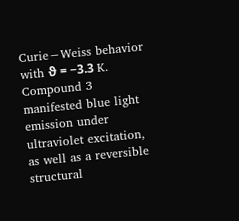Curie−Weiss behavior with ϑ = −3.3 K. Compound 3 manifested blue light emission under ultraviolet excitation, as well as a reversible structural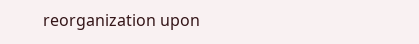reorganization upon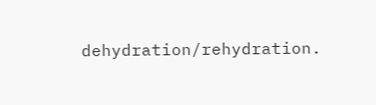dehydration/rehydration.